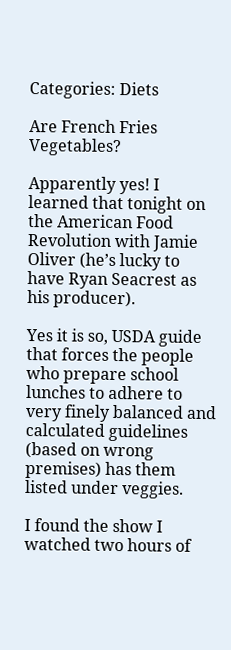Categories: Diets

Are French Fries Vegetables?

Apparently yes! I learned that tonight on the American Food Revolution with Jamie Oliver (he’s lucky to have Ryan Seacrest as his producer).

Yes it is so, USDA guide that forces the people who prepare school lunches to adhere to very finely balanced and calculated guidelines (based on wrong premises) has them listed under veggies.

I found the show I watched two hours of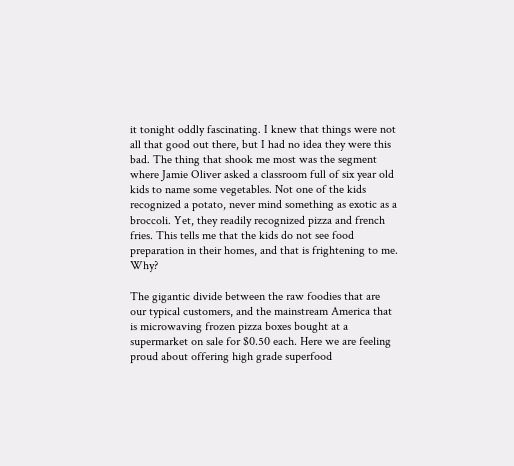it tonight oddly fascinating. I knew that things were not all that good out there, but I had no idea they were this bad. The thing that shook me most was the segment where Jamie Oliver asked a classroom full of six year old kids to name some vegetables. Not one of the kids recognized a potato, never mind something as exotic as a broccoli. Yet, they readily recognized pizza and french fries. This tells me that the kids do not see food preparation in their homes, and that is frightening to me. Why?

The gigantic divide between the raw foodies that are our typical customers, and the mainstream America that is microwaving frozen pizza boxes bought at a supermarket on sale for $0.50 each. Here we are feeling proud about offering high grade superfood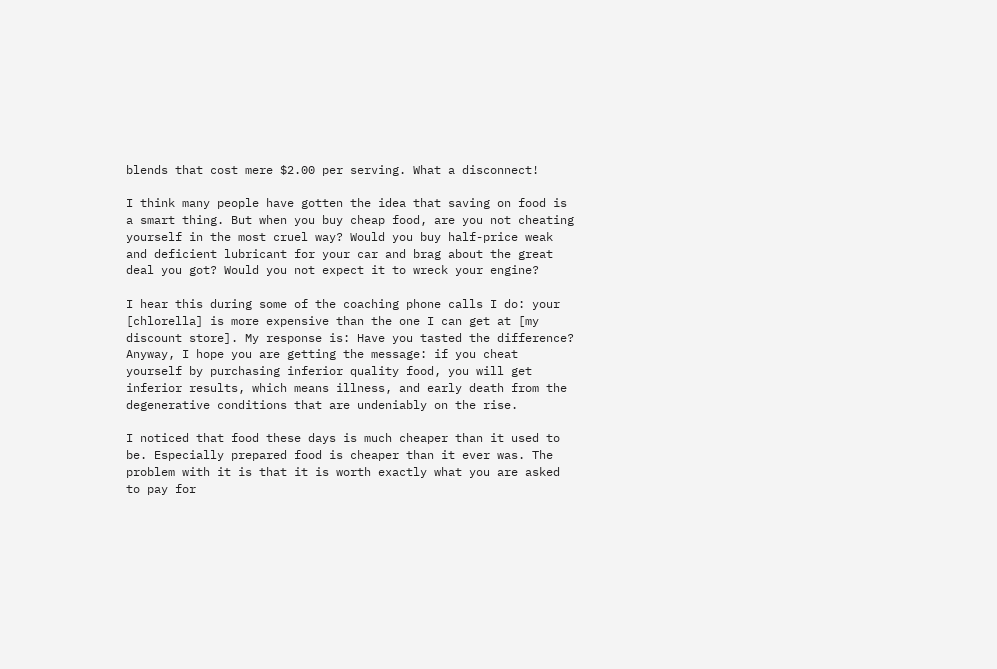blends that cost mere $2.00 per serving. What a disconnect!

I think many people have gotten the idea that saving on food is a smart thing. But when you buy cheap food, are you not cheating yourself in the most cruel way? Would you buy half-price weak and deficient lubricant for your car and brag about the great deal you got? Would you not expect it to wreck your engine?

I hear this during some of the coaching phone calls I do: your [chlorella] is more expensive than the one I can get at [my discount store]. My response is: Have you tasted the difference? Anyway, I hope you are getting the message: if you cheat yourself by purchasing inferior quality food, you will get inferior results, which means illness, and early death from the degenerative conditions that are undeniably on the rise.

I noticed that food these days is much cheaper than it used to be. Especially prepared food is cheaper than it ever was. The problem with it is that it is worth exactly what you are asked to pay for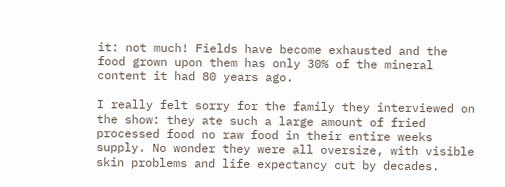it: not much! Fields have become exhausted and the food grown upon them has only 30% of the mineral content it had 80 years ago.

I really felt sorry for the family they interviewed on the show: they ate such a large amount of fried processed food no raw food in their entire weeks supply. No wonder they were all oversize, with visible skin problems and life expectancy cut by decades.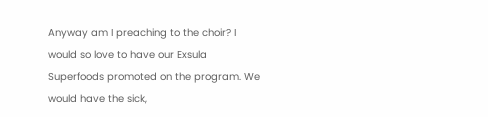Anyway am I preaching to the choir? I would so love to have our Exsula Superfoods promoted on the program. We would have the sick,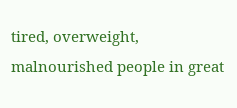tired, overweight, malnourished people in great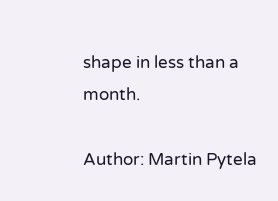shape in less than a month.

Author: Martin Pytela